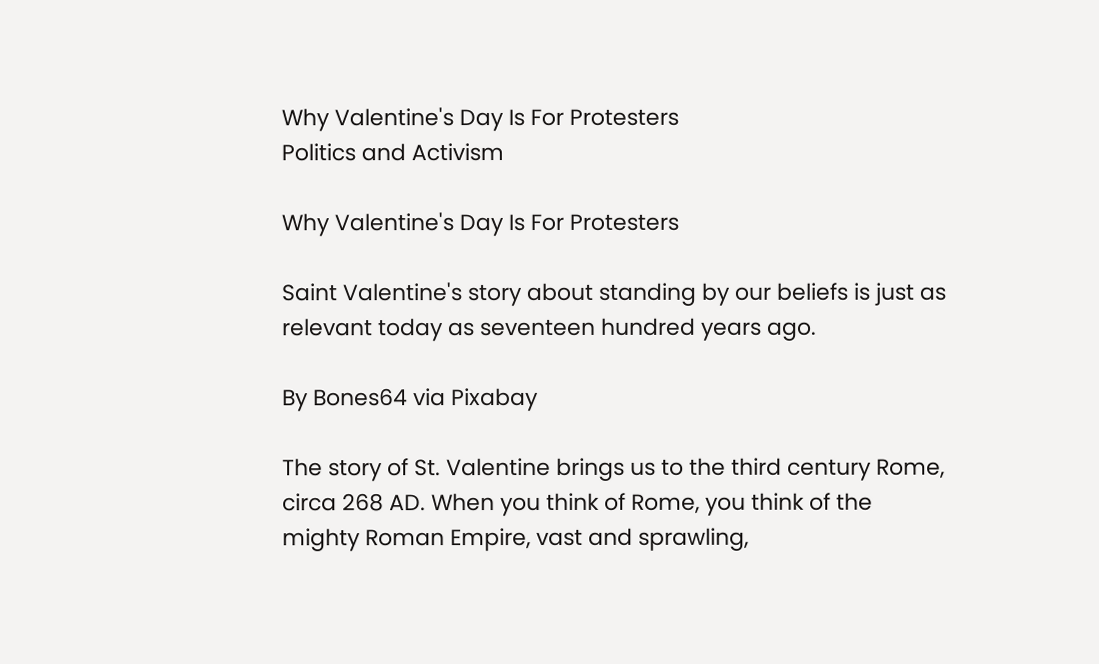Why Valentine's Day Is For Protesters
Politics and Activism

Why Valentine's Day Is For Protesters

Saint Valentine's story about standing by our beliefs is just as relevant today as seventeen hundred years ago.

By Bones64 via Pixabay

The story of St. Valentine brings us to the third century Rome, circa 268 AD. When you think of Rome, you think of the mighty Roman Empire, vast and sprawling,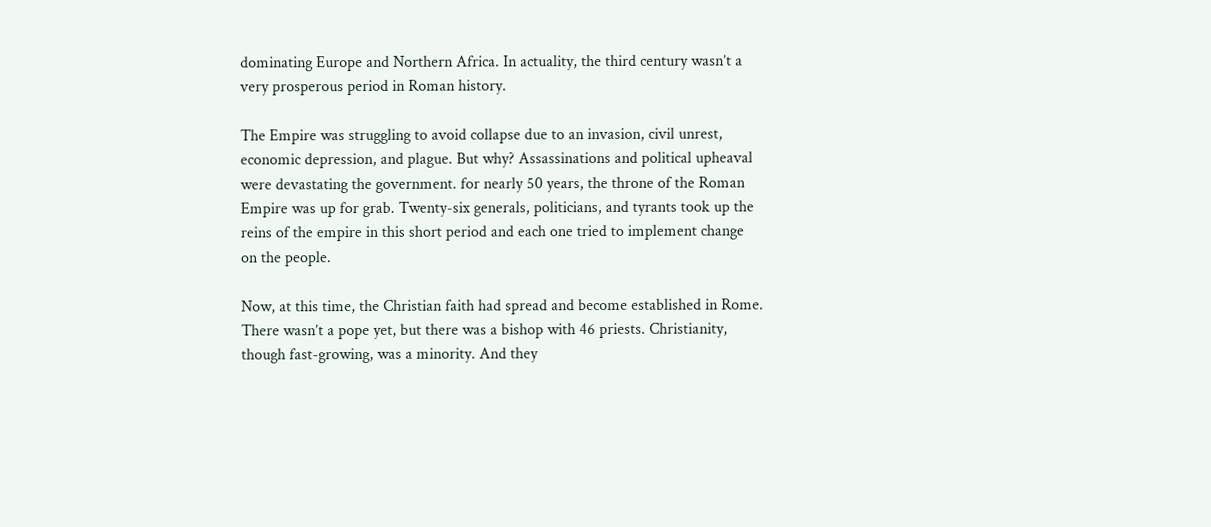dominating Europe and Northern Africa. In actuality, the third century wasn’t a very prosperous period in Roman history.

The Empire was struggling to avoid collapse due to an invasion, civil unrest, economic depression, and plague. But why? Assassinations and political upheaval were devastating the government. for nearly 50 years, the throne of the Roman Empire was up for grab. Twenty-six generals, politicians, and tyrants took up the reins of the empire in this short period and each one tried to implement change on the people.

Now, at this time, the Christian faith had spread and become established in Rome. There wasn’t a pope yet, but there was a bishop with 46 priests. Christianity, though fast-growing, was a minority. And they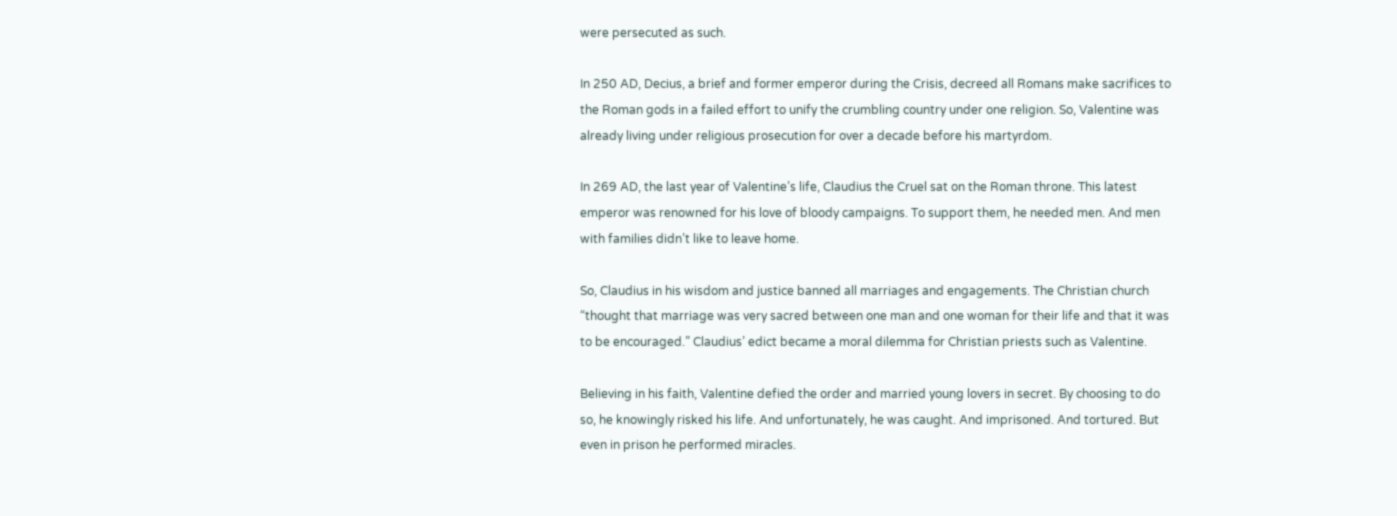were persecuted as such.

In 250 AD, Decius, a brief and former emperor during the Crisis, decreed all Romans make sacrifices to the Roman gods in a failed effort to unify the crumbling country under one religion. So, Valentine was already living under religious prosecution for over a decade before his martyrdom.

In 269 AD, the last year of Valentine’s life, Claudius the Cruel sat on the Roman throne. This latest emperor was renowned for his love of bloody campaigns. To support them, he needed men. And men with families didn’t like to leave home.

So, Claudius in his wisdom and justice banned all marriages and engagements. The Christian church “thought that marriage was very sacred between one man and one woman for their life and that it was to be encouraged.” Claudius’ edict became a moral dilemma for Christian priests such as Valentine.

Believing in his faith, Valentine defied the order and married young lovers in secret. By choosing to do so, he knowingly risked his life. And unfortunately, he was caught. And imprisoned. And tortured. But even in prison he performed miracles.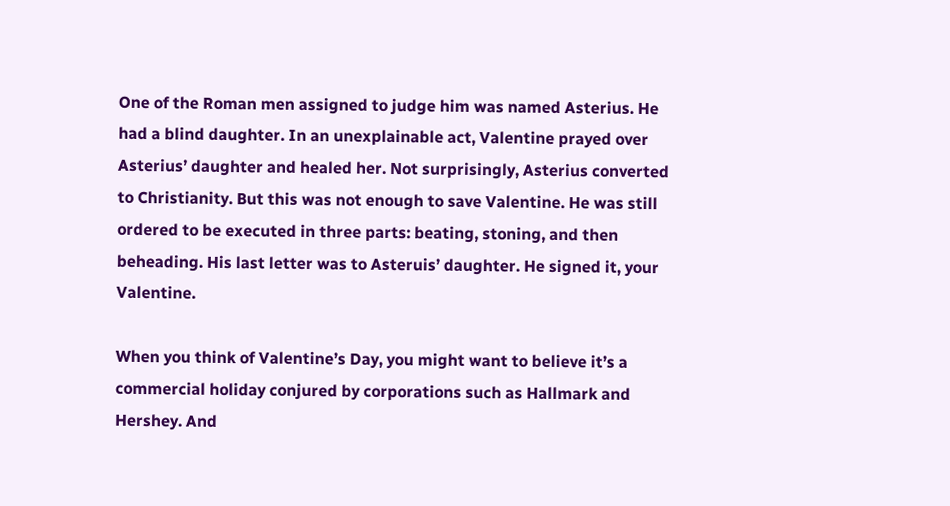One of the Roman men assigned to judge him was named Asterius. He had a blind daughter. In an unexplainable act, Valentine prayed over Asterius’ daughter and healed her. Not surprisingly, Asterius converted to Christianity. But this was not enough to save Valentine. He was still ordered to be executed in three parts: beating, stoning, and then beheading. His last letter was to Asteruis’ daughter. He signed it, your Valentine.

When you think of Valentine’s Day, you might want to believe it’s a commercial holiday conjured by corporations such as Hallmark and Hershey. And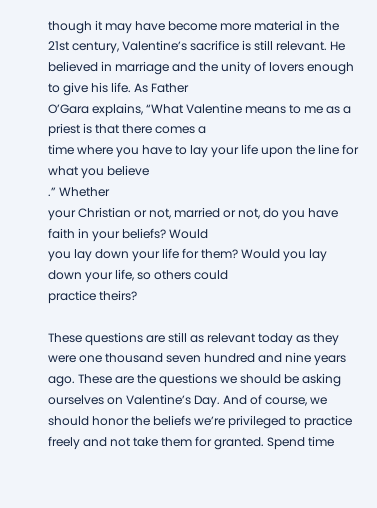though it may have become more material in the 21st century, Valentine’s sacrifice is still relevant. He believed in marriage and the unity of lovers enough to give his life. As Father
O’Gara explains, “What Valentine means to me as a priest is that there comes a
time where you have to lay your life upon the line for what you believe
.” Whether
your Christian or not, married or not, do you have faith in your beliefs? Would
you lay down your life for them? Would you lay down your life, so others could
practice theirs?

These questions are still as relevant today as they were one thousand seven hundred and nine years ago. These are the questions we should be asking ourselves on Valentine’s Day. And of course, we should honor the beliefs we’re privileged to practice freely and not take them for granted. Spend time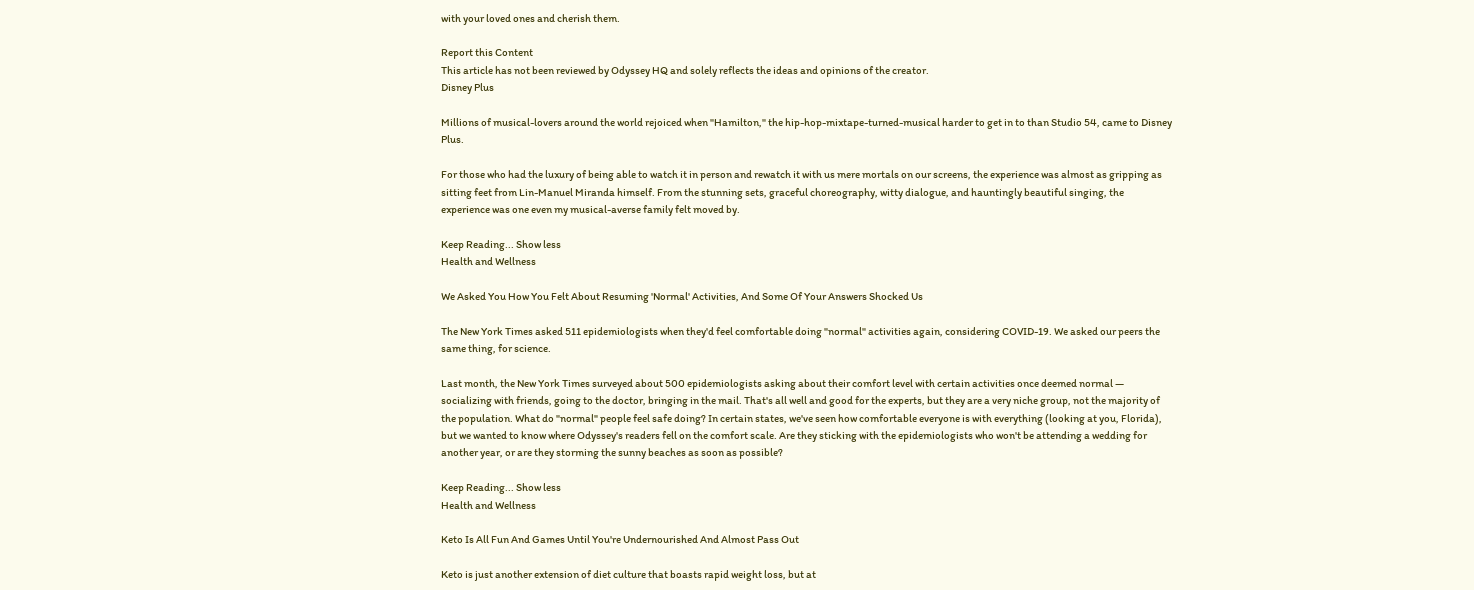with your loved ones and cherish them.

Report this Content
This article has not been reviewed by Odyssey HQ and solely reflects the ideas and opinions of the creator.
Disney Plus

Millions of musical-lovers around the world rejoiced when "Hamilton," the hip-hop-mixtape-turned-musical harder to get in to than Studio 54, came to Disney Plus.

For those who had the luxury of being able to watch it in person and rewatch it with us mere mortals on our screens, the experience was almost as gripping as sitting feet from Lin-Manuel Miranda himself. From the stunning sets, graceful choreography, witty dialogue, and hauntingly beautiful singing, the experience was one even my musical-averse family felt moved by.

Keep Reading... Show less
Health and Wellness

We Asked You How You Felt About Resuming 'Normal' Activities, And Some Of Your Answers Shocked Us

The New York Times asked 511 epidemiologists when they'd feel comfortable doing "normal" activities again, considering COVID-19. We asked our peers the same thing, for science.

Last month, the New York Times surveyed about 500 epidemiologists asking about their comfort level with certain activities once deemed normal — socializing with friends, going to the doctor, bringing in the mail. That's all well and good for the experts, but they are a very niche group, not the majority of the population. What do "normal" people feel safe doing? In certain states, we've seen how comfortable everyone is with everything (looking at you, Florida), but we wanted to know where Odyssey's readers fell on the comfort scale. Are they sticking with the epidemiologists who won't be attending a wedding for another year, or are they storming the sunny beaches as soon as possible?

Keep Reading... Show less
Health and Wellness

Keto Is All Fun And Games Until You're Undernourished And Almost Pass Out

Keto is just another extension of diet culture that boasts rapid weight loss, but at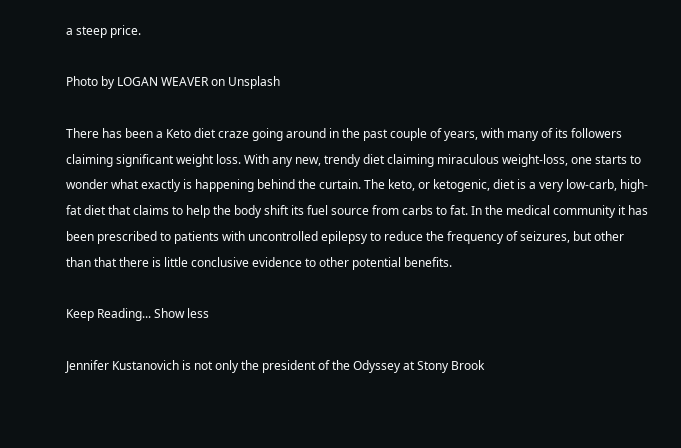a steep price.

Photo by LOGAN WEAVER on Unsplash

There has been a Keto diet craze going around in the past couple of years, with many of its followers claiming significant weight loss. With any new, trendy diet claiming miraculous weight-loss, one starts to wonder what exactly is happening behind the curtain. The keto, or ketogenic, diet is a very low-carb, high-fat diet that claims to help the body shift its fuel source from carbs to fat. In the medical community it has been prescribed to patients with uncontrolled epilepsy to reduce the frequency of seizures, but other than that there is little conclusive evidence to other potential benefits.

Keep Reading... Show less

Jennifer Kustanovich is not only the president of the Odyssey at Stony Brook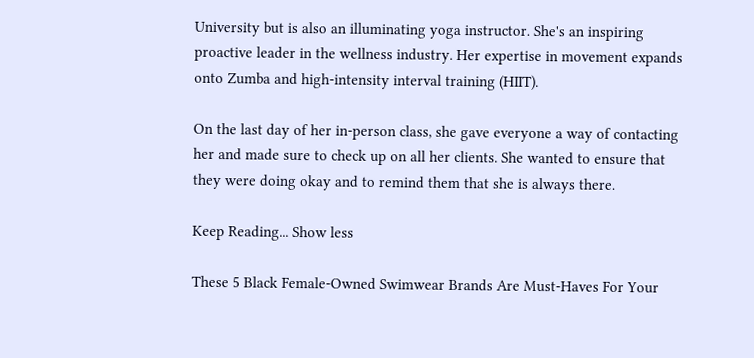University but is also an illuminating yoga instructor. She's an inspiring proactive leader in the wellness industry. Her expertise in movement expands onto Zumba and high-intensity interval training (HIIT).

On the last day of her in-person class, she gave everyone a way of contacting her and made sure to check up on all her clients. She wanted to ensure that they were doing okay and to remind them that she is always there.

Keep Reading... Show less

These 5 Black Female-Owned Swimwear Brands Are Must-Haves For Your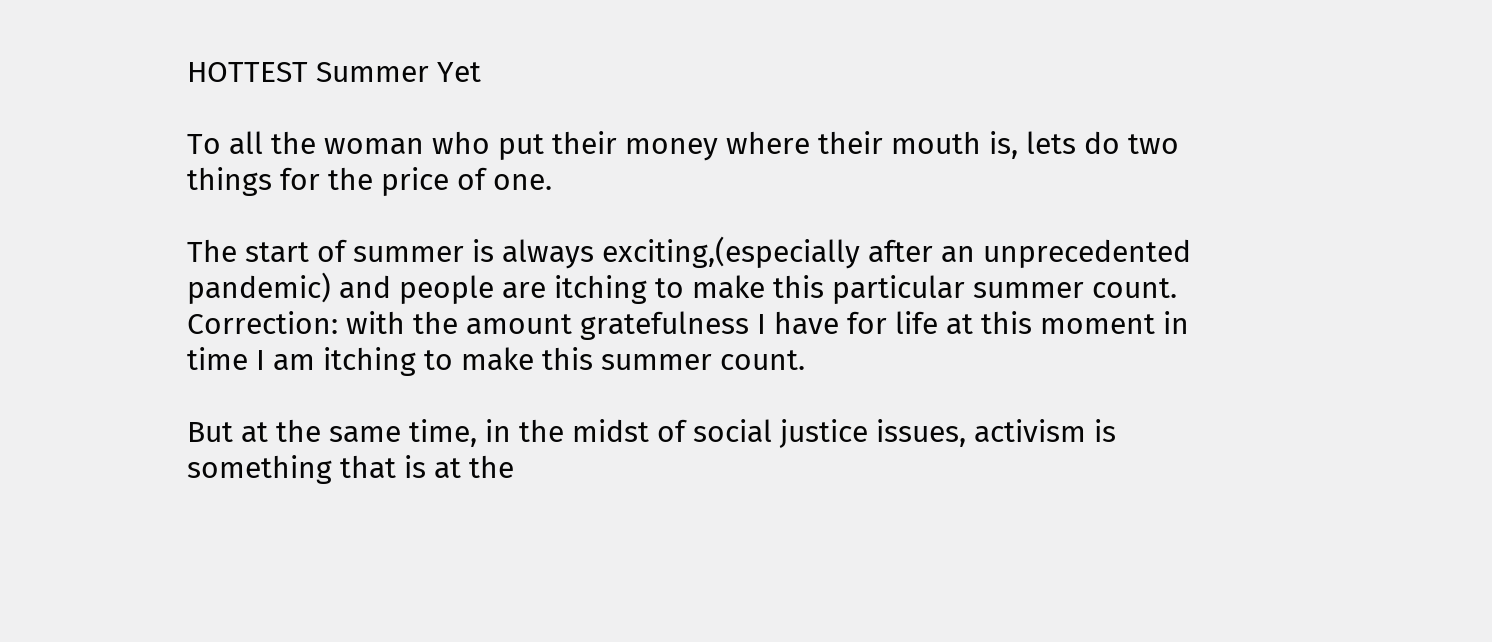HOTTEST Summer Yet

To all the woman who put their money where their mouth is, lets do two things for the price of one.

The start of summer is always exciting,(especially after an unprecedented pandemic) and people are itching to make this particular summer count. Correction: with the amount gratefulness I have for life at this moment in time I am itching to make this summer count.

But at the same time, in the midst of social justice issues, activism is something that is at the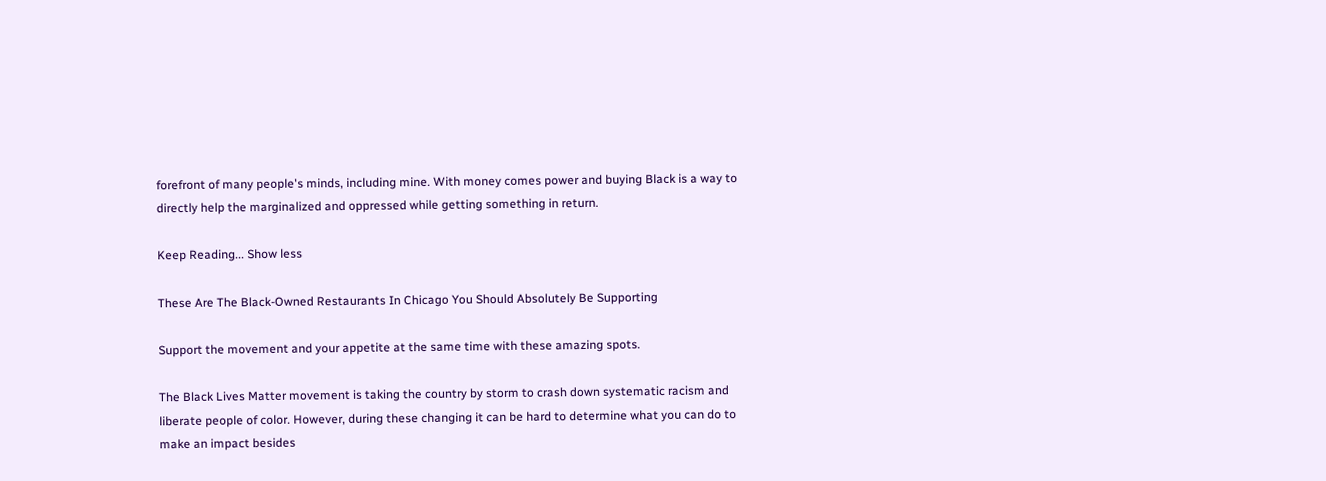forefront of many people's minds, including mine. With money comes power and buying Black is a way to directly help the marginalized and oppressed while getting something in return.

Keep Reading... Show less

These Are The Black-Owned Restaurants In Chicago You Should Absolutely Be Supporting

Support the movement and your appetite at the same time with these amazing spots.

The Black Lives Matter movement is taking the country by storm to crash down systematic racism and liberate people of color. However, during these changing it can be hard to determine what you can do to make an impact besides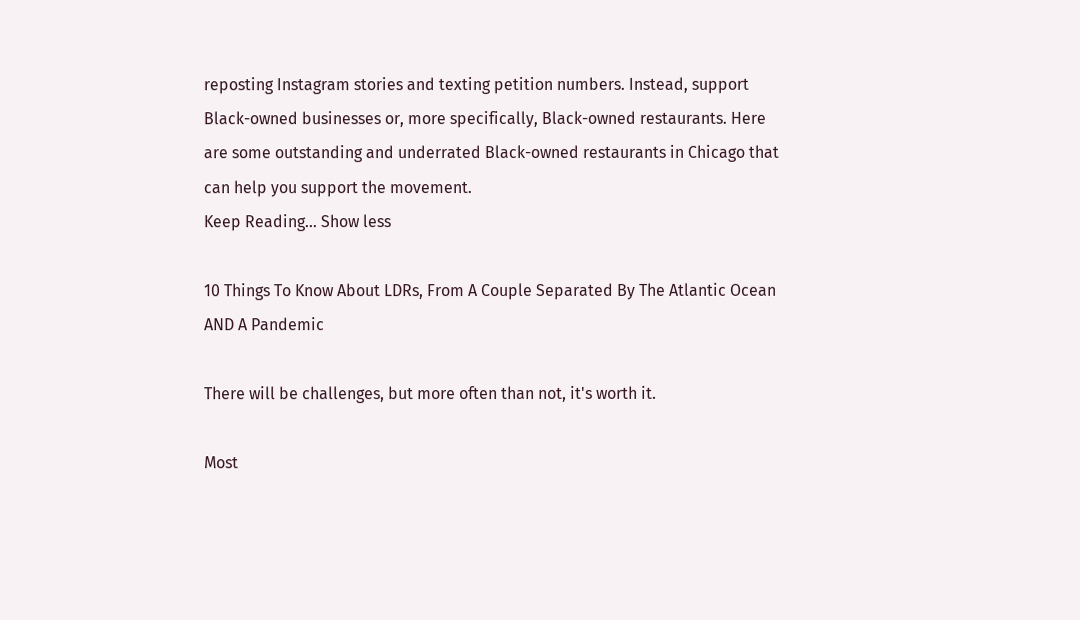reposting Instagram stories and texting petition numbers. Instead, support Black-owned businesses or, more specifically, Black-owned restaurants. Here are some outstanding and underrated Black-owned restaurants in Chicago that can help you support the movement.
Keep Reading... Show less

10 Things To Know About LDRs, From A Couple Separated By The Atlantic Ocean AND A Pandemic

There will be challenges, but more often than not, it's worth it.

Most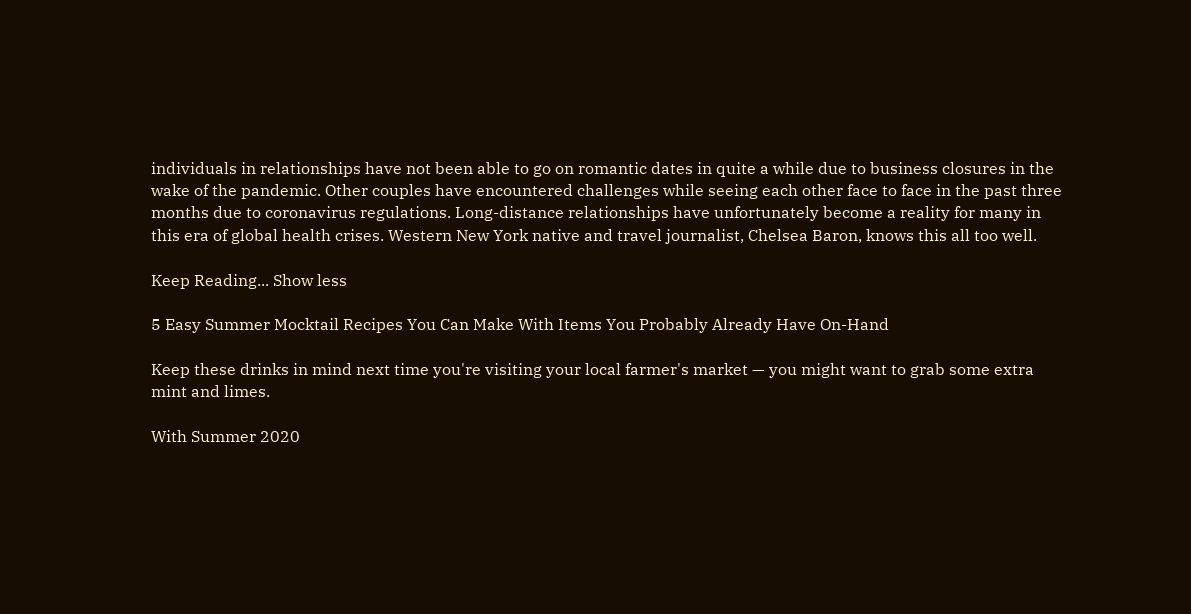individuals in relationships have not been able to go on romantic dates in quite a while due to business closures in the wake of the pandemic. Other couples have encountered challenges while seeing each other face to face in the past three months due to coronavirus regulations. Long-distance relationships have unfortunately become a reality for many in this era of global health crises. Western New York native and travel journalist, Chelsea Baron, knows this all too well.

Keep Reading... Show less

5 Easy Summer Mocktail Recipes You Can Make With Items You Probably Already Have On-Hand

Keep these drinks in mind next time you're visiting your local farmer's market — you might want to grab some extra mint and limes.

With Summer 2020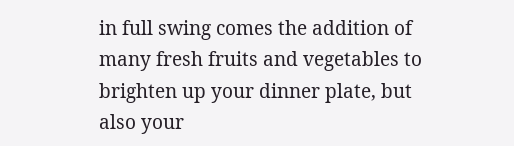in full swing comes the addition of many fresh fruits and vegetables to brighten up your dinner plate, but also your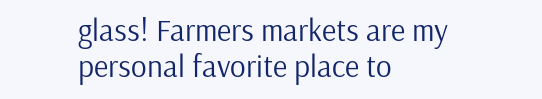glass! Farmers markets are my personal favorite place to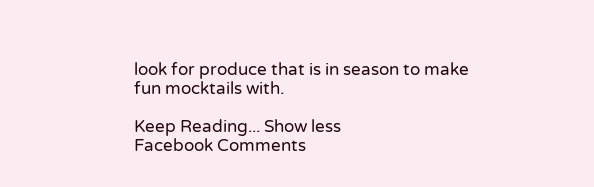look for produce that is in season to make fun mocktails with.

Keep Reading... Show less
Facebook Comments